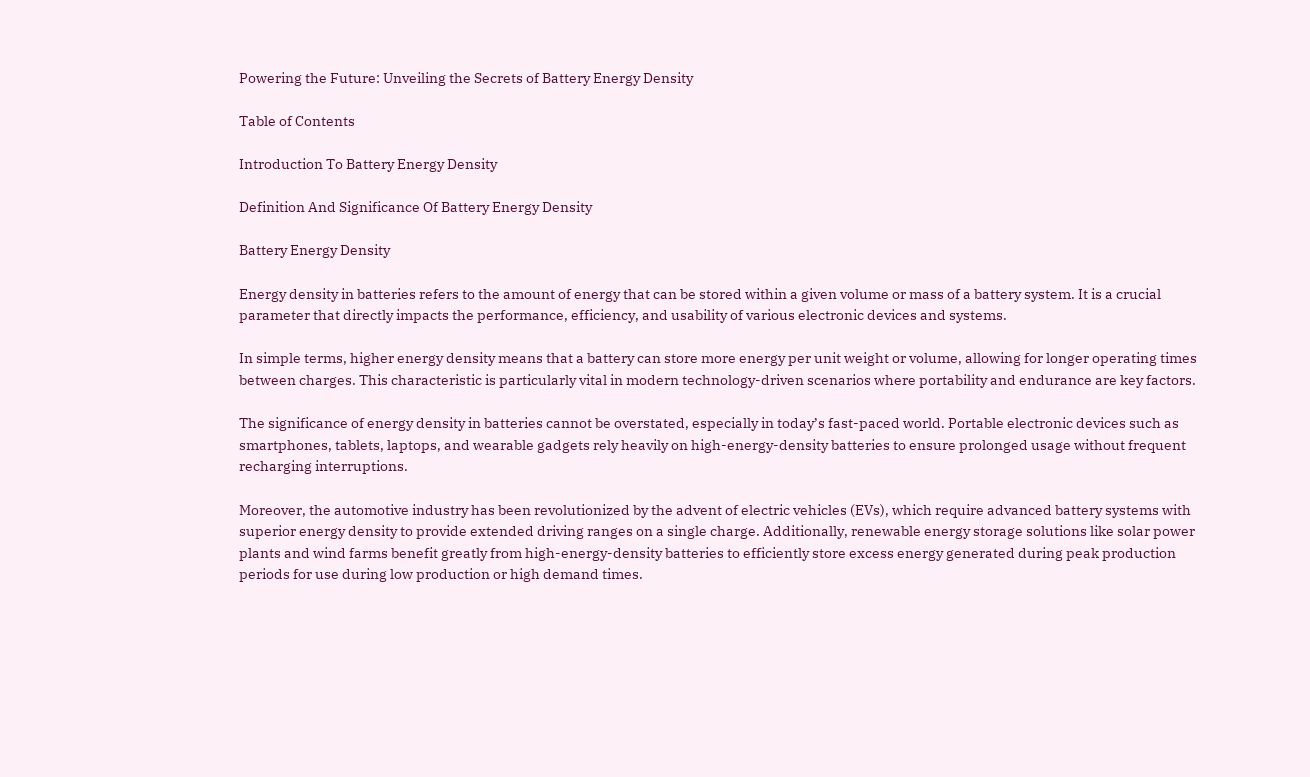Powering the Future: Unveiling the Secrets of Battery Energy Density

Table of Contents

Introduction To Battery Energy Density

Definition And Significance Of Battery Energy Density

Battery Energy Density

Energy density in batteries refers to the amount of energy that can be stored within a given volume or mass of a battery system. It is a crucial parameter that directly impacts the performance, efficiency, and usability of various electronic devices and systems.

In simple terms, higher energy density means that a battery can store more energy per unit weight or volume, allowing for longer operating times between charges. This characteristic is particularly vital in modern technology-driven scenarios where portability and endurance are key factors.

The significance of energy density in batteries cannot be overstated, especially in today’s fast-paced world. Portable electronic devices such as smartphones, tablets, laptops, and wearable gadgets rely heavily on high-energy-density batteries to ensure prolonged usage without frequent recharging interruptions.

Moreover, the automotive industry has been revolutionized by the advent of electric vehicles (EVs), which require advanced battery systems with superior energy density to provide extended driving ranges on a single charge. Additionally, renewable energy storage solutions like solar power plants and wind farms benefit greatly from high-energy-density batteries to efficiently store excess energy generated during peak production periods for use during low production or high demand times.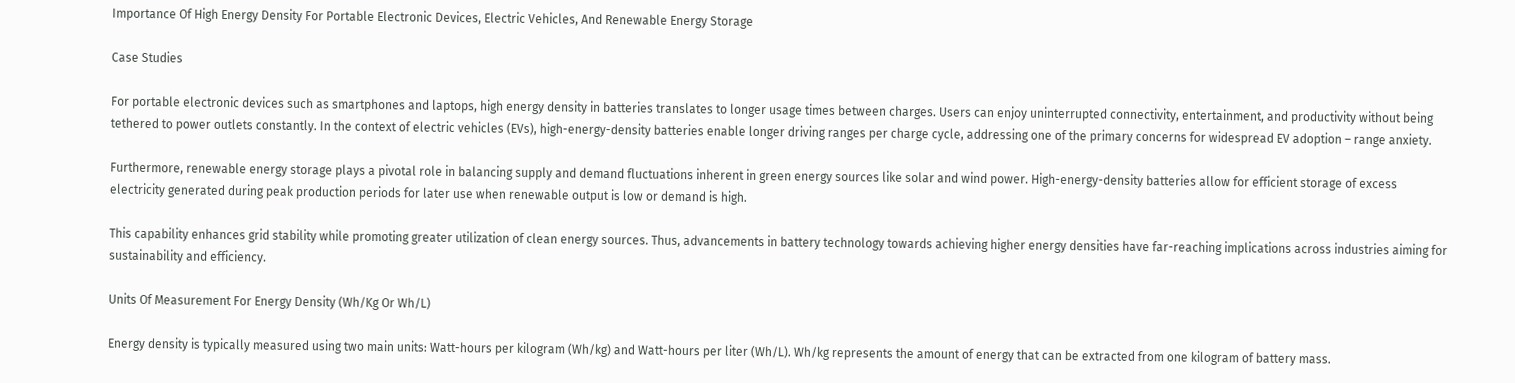Importance Of High Energy Density For Portable Electronic Devices, Electric Vehicles, And Renewable Energy Storage

Case Studies

For portable electronic devices such as smartphones and laptops, high energy density in batteries translates to longer usage times between charges. Users can enjoy uninterrupted connectivity, entertainment, and productivity without being tethered to power outlets constantly. In the context of electric vehicles (EVs), high-energy-density batteries enable longer driving ranges per charge cycle, addressing one of the primary concerns for widespread EV adoption – range anxiety.

Furthermore, renewable energy storage plays a pivotal role in balancing supply and demand fluctuations inherent in green energy sources like solar and wind power. High-energy-density batteries allow for efficient storage of excess electricity generated during peak production periods for later use when renewable output is low or demand is high.

This capability enhances grid stability while promoting greater utilization of clean energy sources. Thus, advancements in battery technology towards achieving higher energy densities have far-reaching implications across industries aiming for sustainability and efficiency.

Units Of Measurement For Energy Density (Wh/Kg Or Wh/L)

Energy density is typically measured using two main units: Watt-hours per kilogram (Wh/kg) and Watt-hours per liter (Wh/L). Wh/kg represents the amount of energy that can be extracted from one kilogram of battery mass.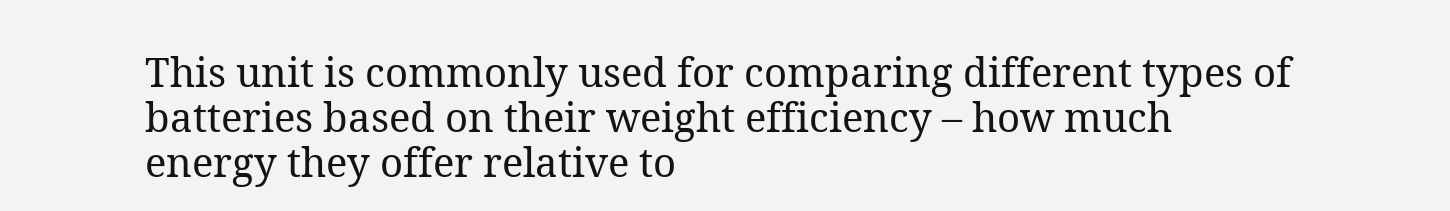This unit is commonly used for comparing different types of batteries based on their weight efficiency – how much energy they offer relative to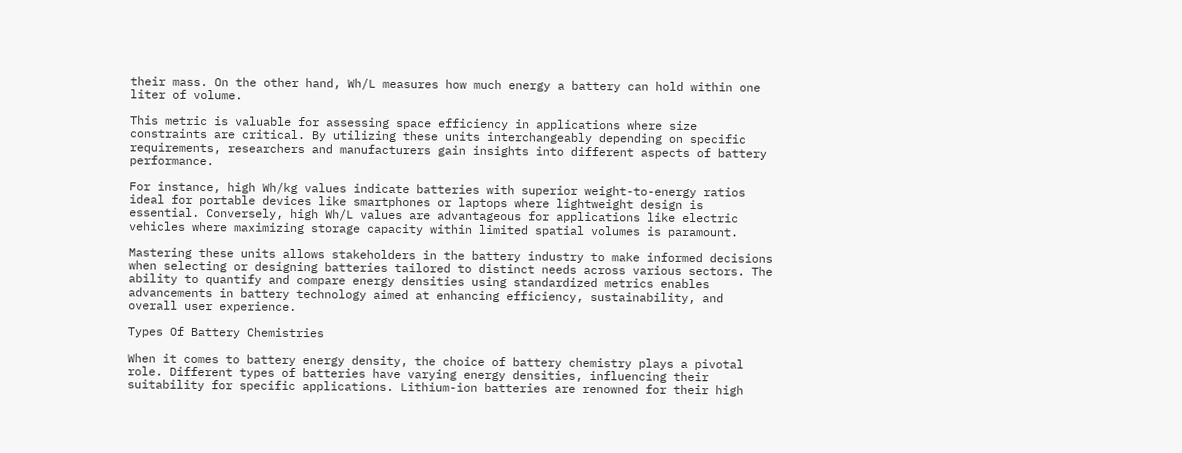their mass. On the other hand, Wh/L measures how much energy a battery can hold within one liter of volume.

This metric is valuable for assessing space efficiency in applications where size constraints are critical. By utilizing these units interchangeably depending on specific requirements, researchers and manufacturers gain insights into different aspects of battery performance.

For instance, high Wh/kg values indicate batteries with superior weight-to-energy ratios ideal for portable devices like smartphones or laptops where lightweight design is essential. Conversely, high Wh/L values are advantageous for applications like electric vehicles where maximizing storage capacity within limited spatial volumes is paramount.

Mastering these units allows stakeholders in the battery industry to make informed decisions when selecting or designing batteries tailored to distinct needs across various sectors. The ability to quantify and compare energy densities using standardized metrics enables advancements in battery technology aimed at enhancing efficiency, sustainability, and overall user experience.

Types Of Battery Chemistries

When it comes to battery energy density, the choice of battery chemistry plays a pivotal role. Different types of batteries have varying energy densities, influencing their suitability for specific applications. Lithium-ion batteries are renowned for their high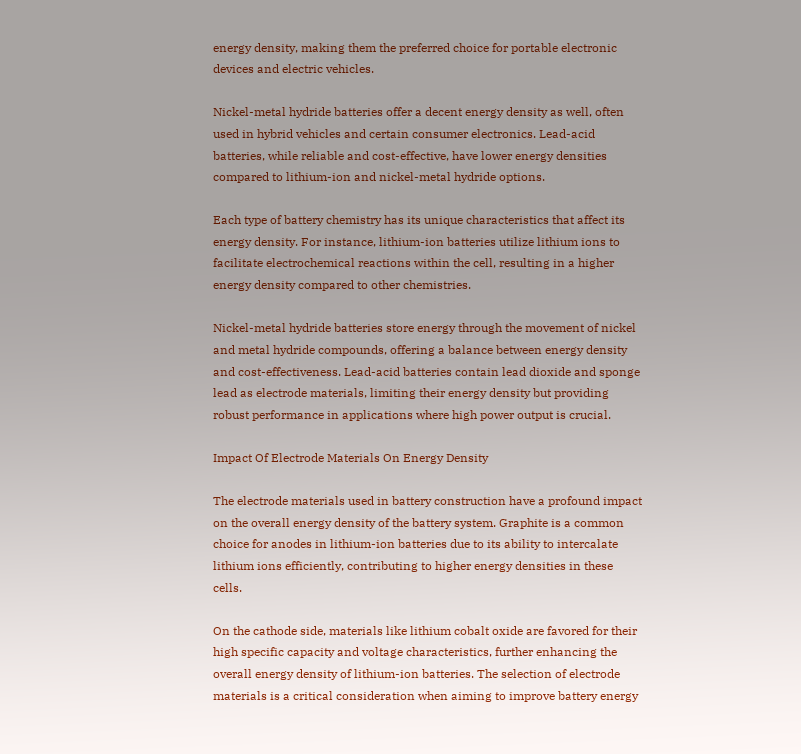energy density, making them the preferred choice for portable electronic devices and electric vehicles.

Nickel-metal hydride batteries offer a decent energy density as well, often used in hybrid vehicles and certain consumer electronics. Lead-acid batteries, while reliable and cost-effective, have lower energy densities compared to lithium-ion and nickel-metal hydride options.

Each type of battery chemistry has its unique characteristics that affect its energy density. For instance, lithium-ion batteries utilize lithium ions to facilitate electrochemical reactions within the cell, resulting in a higher energy density compared to other chemistries.

Nickel-metal hydride batteries store energy through the movement of nickel and metal hydride compounds, offering a balance between energy density and cost-effectiveness. Lead-acid batteries contain lead dioxide and sponge lead as electrode materials, limiting their energy density but providing robust performance in applications where high power output is crucial.

Impact Of Electrode Materials On Energy Density

The electrode materials used in battery construction have a profound impact on the overall energy density of the battery system. Graphite is a common choice for anodes in lithium-ion batteries due to its ability to intercalate lithium ions efficiently, contributing to higher energy densities in these cells.

On the cathode side, materials like lithium cobalt oxide are favored for their high specific capacity and voltage characteristics, further enhancing the overall energy density of lithium-ion batteries. The selection of electrode materials is a critical consideration when aiming to improve battery energy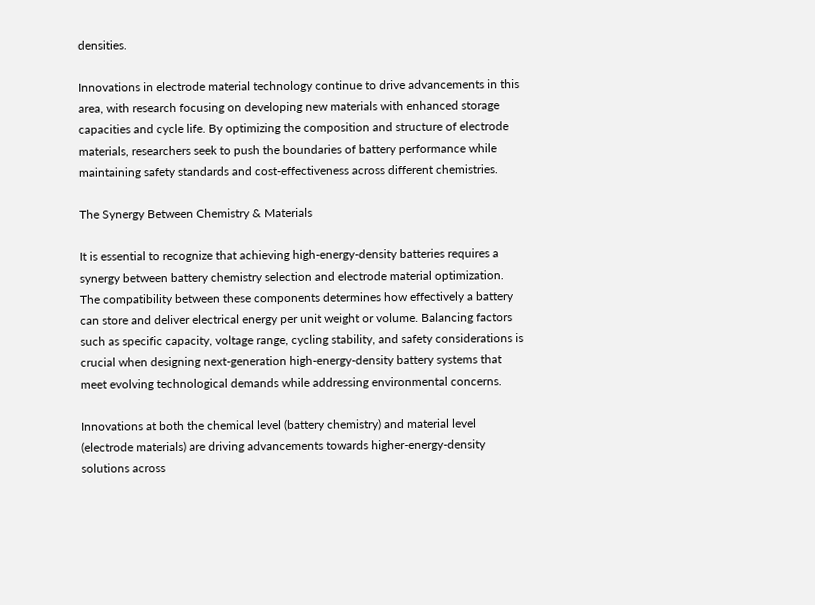densities.

Innovations in electrode material technology continue to drive advancements in this area, with research focusing on developing new materials with enhanced storage capacities and cycle life. By optimizing the composition and structure of electrode materials, researchers seek to push the boundaries of battery performance while maintaining safety standards and cost-effectiveness across different chemistries.

The Synergy Between Chemistry & Materials

It is essential to recognize that achieving high-energy-density batteries requires a synergy between battery chemistry selection and electrode material optimization. The compatibility between these components determines how effectively a battery can store and deliver electrical energy per unit weight or volume. Balancing factors such as specific capacity, voltage range, cycling stability, and safety considerations is crucial when designing next-generation high-energy-density battery systems that meet evolving technological demands while addressing environmental concerns.

Innovations at both the chemical level (battery chemistry) and material level (electrode materials) are driving advancements towards higher-energy-density solutions across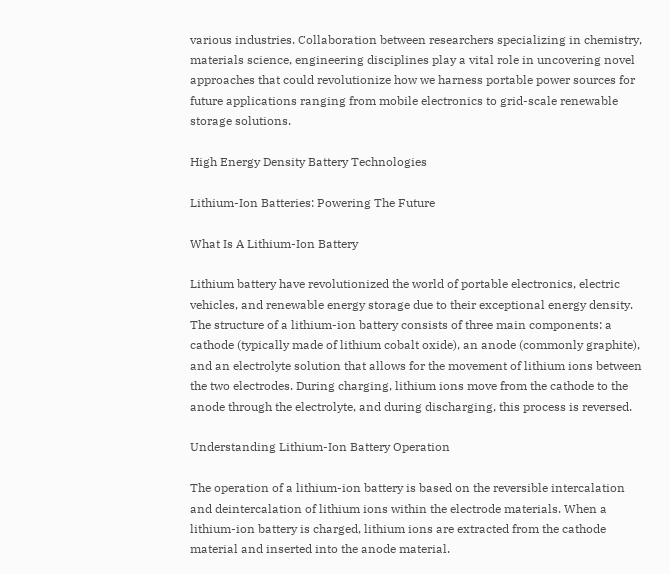various industries. Collaboration between researchers specializing in chemistry, materials science, engineering disciplines play a vital role in uncovering novel approaches that could revolutionize how we harness portable power sources for future applications ranging from mobile electronics to grid-scale renewable storage solutions.

High Energy Density Battery Technologies

Lithium-Ion Batteries: Powering The Future

What Is A Lithium-Ion Battery

Lithium battery have revolutionized the world of portable electronics, electric vehicles, and renewable energy storage due to their exceptional energy density. The structure of a lithium-ion battery consists of three main components: a cathode (typically made of lithium cobalt oxide), an anode (commonly graphite), and an electrolyte solution that allows for the movement of lithium ions between the two electrodes. During charging, lithium ions move from the cathode to the anode through the electrolyte, and during discharging, this process is reversed.

Understanding Lithium-Ion Battery Operation

The operation of a lithium-ion battery is based on the reversible intercalation and deintercalation of lithium ions within the electrode materials. When a lithium-ion battery is charged, lithium ions are extracted from the cathode material and inserted into the anode material.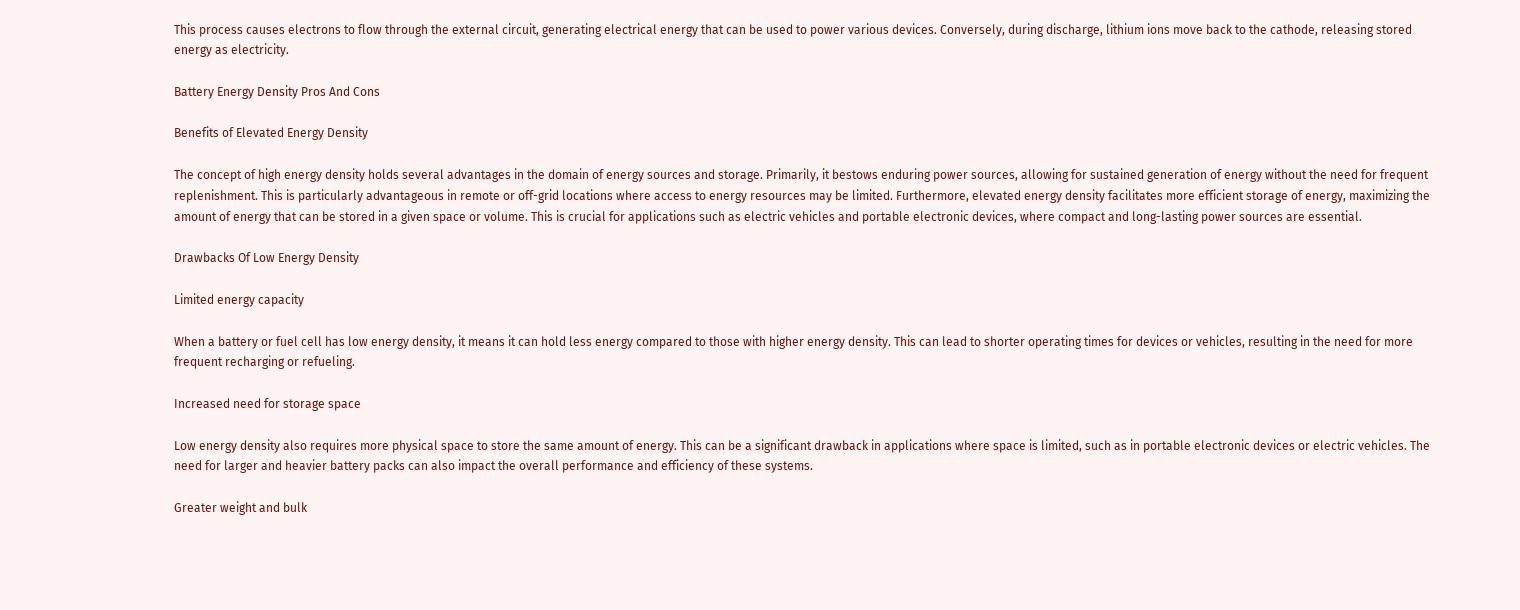This process causes electrons to flow through the external circuit, generating electrical energy that can be used to power various devices. Conversely, during discharge, lithium ions move back to the cathode, releasing stored energy as electricity.

Battery Energy Density Pros And Cons

Benefits of Elevated Energy Density

The concept of high energy density holds several advantages in the domain of energy sources and storage. Primarily, it bestows enduring power sources, allowing for sustained generation of energy without the need for frequent replenishment. This is particularly advantageous in remote or off-grid locations where access to energy resources may be limited. Furthermore, elevated energy density facilitates more efficient storage of energy, maximizing the amount of energy that can be stored in a given space or volume. This is crucial for applications such as electric vehicles and portable electronic devices, where compact and long-lasting power sources are essential.

Drawbacks Of Low Energy Density

Limited energy capacity

When a battery or fuel cell has low energy density, it means it can hold less energy compared to those with higher energy density. This can lead to shorter operating times for devices or vehicles, resulting in the need for more frequent recharging or refueling.

Increased need for storage space

Low energy density also requires more physical space to store the same amount of energy. This can be a significant drawback in applications where space is limited, such as in portable electronic devices or electric vehicles. The need for larger and heavier battery packs can also impact the overall performance and efficiency of these systems.

Greater weight and bulk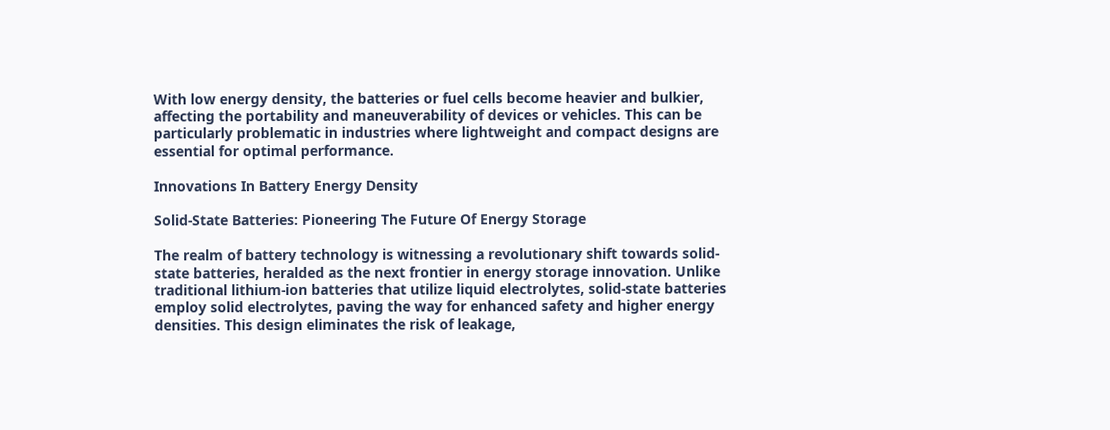With low energy density, the batteries or fuel cells become heavier and bulkier, affecting the portability and maneuverability of devices or vehicles. This can be particularly problematic in industries where lightweight and compact designs are essential for optimal performance.

Innovations In Battery Energy Density

Solid-State Batteries: Pioneering The Future Of Energy Storage

The realm of battery technology is witnessing a revolutionary shift towards solid-state batteries, heralded as the next frontier in energy storage innovation. Unlike traditional lithium-ion batteries that utilize liquid electrolytes, solid-state batteries employ solid electrolytes, paving the way for enhanced safety and higher energy densities. This design eliminates the risk of leakage,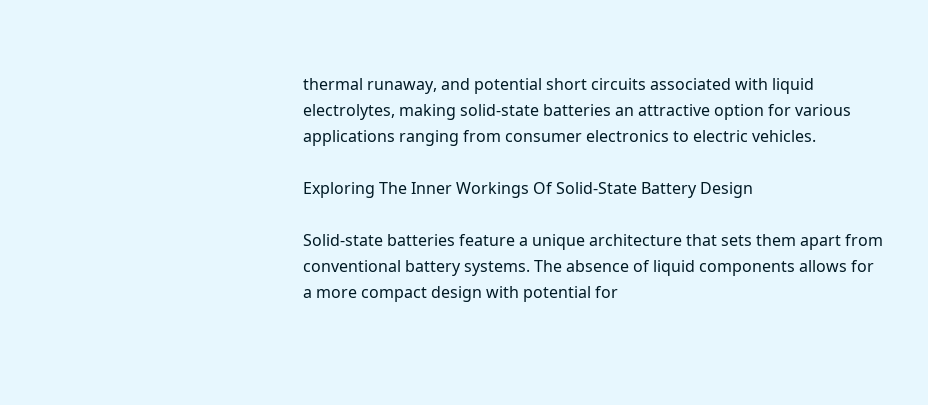thermal runaway, and potential short circuits associated with liquid electrolytes, making solid-state batteries an attractive option for various applications ranging from consumer electronics to electric vehicles.

Exploring The Inner Workings Of Solid-State Battery Design

Solid-state batteries feature a unique architecture that sets them apart from conventional battery systems. The absence of liquid components allows for a more compact design with potential for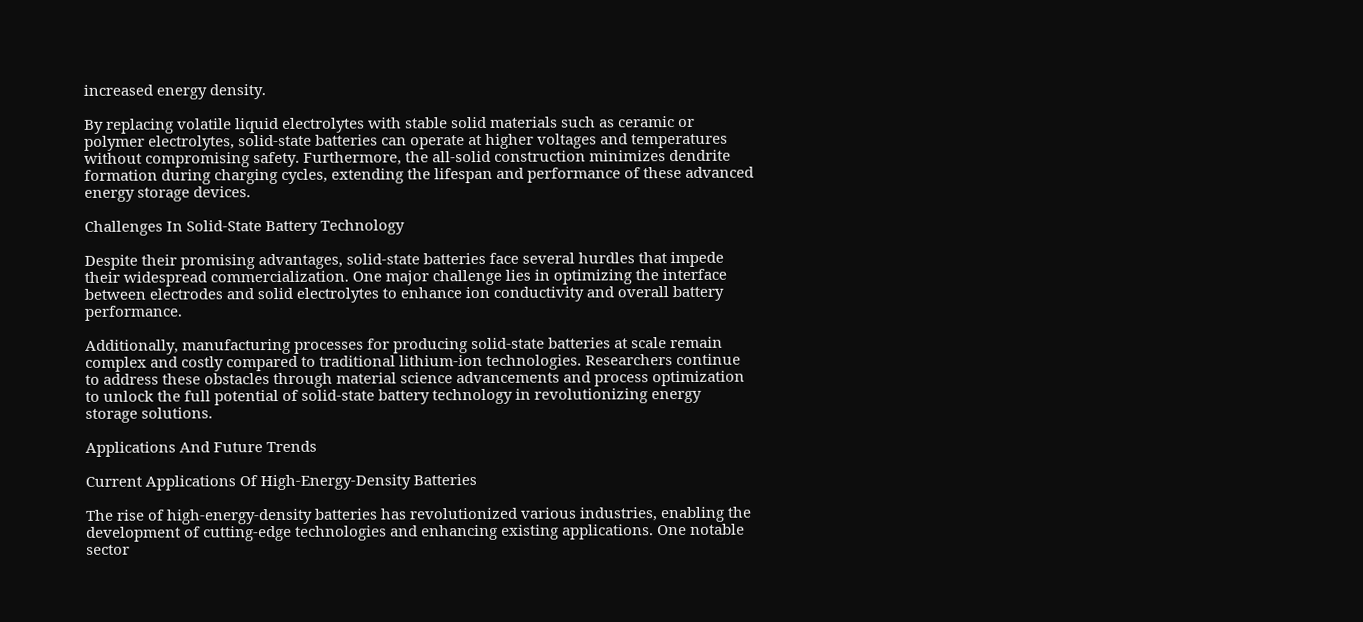increased energy density.

By replacing volatile liquid electrolytes with stable solid materials such as ceramic or polymer electrolytes, solid-state batteries can operate at higher voltages and temperatures without compromising safety. Furthermore, the all-solid construction minimizes dendrite formation during charging cycles, extending the lifespan and performance of these advanced energy storage devices.

Challenges In Solid-State Battery Technology

Despite their promising advantages, solid-state batteries face several hurdles that impede their widespread commercialization. One major challenge lies in optimizing the interface between electrodes and solid electrolytes to enhance ion conductivity and overall battery performance.

Additionally, manufacturing processes for producing solid-state batteries at scale remain complex and costly compared to traditional lithium-ion technologies. Researchers continue to address these obstacles through material science advancements and process optimization to unlock the full potential of solid-state battery technology in revolutionizing energy storage solutions.

Applications And Future Trends

Current Applications Of High-Energy-Density Batteries

The rise of high-energy-density batteries has revolutionized various industries, enabling the development of cutting-edge technologies and enhancing existing applications. One notable sector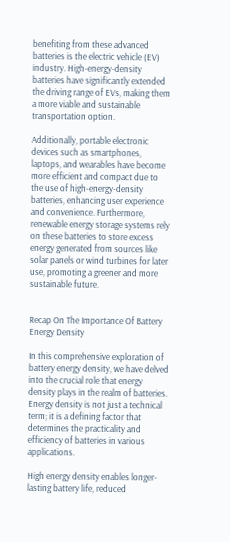benefiting from these advanced batteries is the electric vehicle (EV) industry. High-energy-density batteries have significantly extended the driving range of EVs, making them a more viable and sustainable transportation option.

Additionally, portable electronic devices such as smartphones, laptops, and wearables have become more efficient and compact due to the use of high-energy-density batteries, enhancing user experience and convenience. Furthermore, renewable energy storage systems rely on these batteries to store excess energy generated from sources like solar panels or wind turbines for later use, promoting a greener and more sustainable future.


Recap On The Importance Of Battery Energy Density

In this comprehensive exploration of battery energy density, we have delved into the crucial role that energy density plays in the realm of batteries. Energy density is not just a technical term; it is a defining factor that determines the practicality and efficiency of batteries in various applications.

High energy density enables longer-lasting battery life, reduced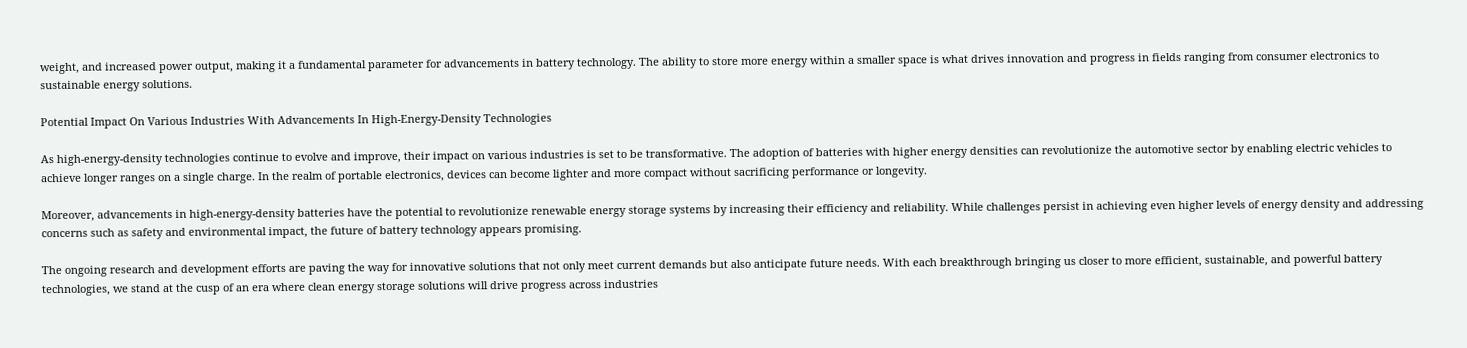weight, and increased power output, making it a fundamental parameter for advancements in battery technology. The ability to store more energy within a smaller space is what drives innovation and progress in fields ranging from consumer electronics to sustainable energy solutions.

Potential Impact On Various Industries With Advancements In High-Energy-Density Technologies

As high-energy-density technologies continue to evolve and improve, their impact on various industries is set to be transformative. The adoption of batteries with higher energy densities can revolutionize the automotive sector by enabling electric vehicles to achieve longer ranges on a single charge. In the realm of portable electronics, devices can become lighter and more compact without sacrificing performance or longevity.

Moreover, advancements in high-energy-density batteries have the potential to revolutionize renewable energy storage systems by increasing their efficiency and reliability. While challenges persist in achieving even higher levels of energy density and addressing concerns such as safety and environmental impact, the future of battery technology appears promising.

The ongoing research and development efforts are paving the way for innovative solutions that not only meet current demands but also anticipate future needs. With each breakthrough bringing us closer to more efficient, sustainable, and powerful battery technologies, we stand at the cusp of an era where clean energy storage solutions will drive progress across industries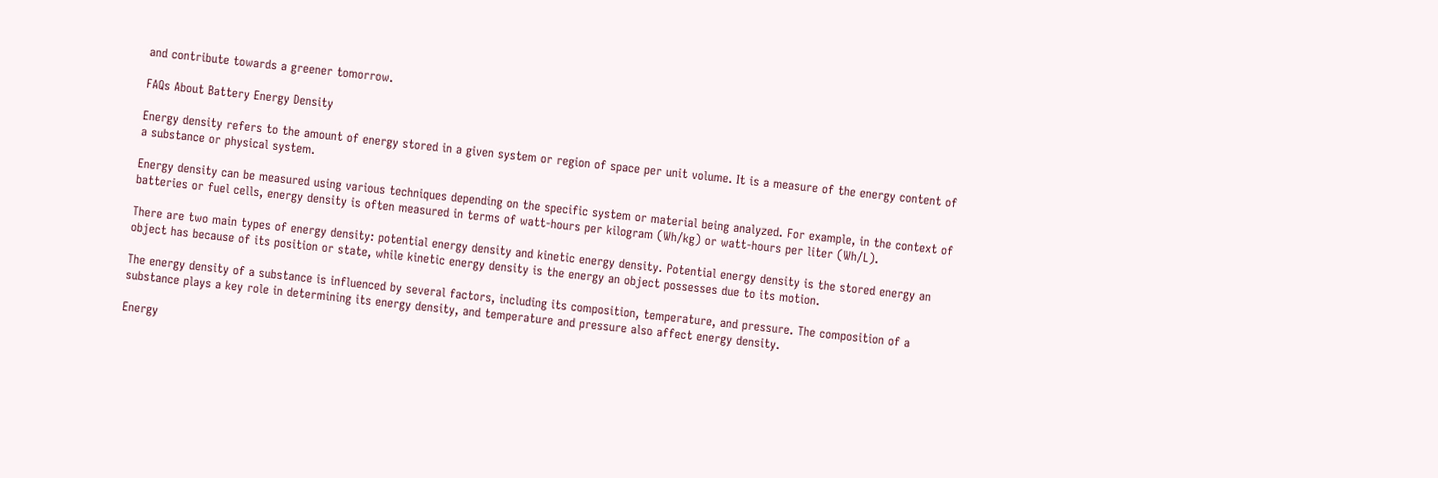and contribute towards a greener tomorrow.

FAQs About Battery Energy Density

Energy density refers to the amount of energy stored in a given system or region of space per unit volume. It is a measure of the energy content of a substance or physical system.

Energy density can be measured using various techniques depending on the specific system or material being analyzed. For example, in the context of batteries or fuel cells, energy density is often measured in terms of watt-hours per kilogram (Wh/kg) or watt-hours per liter (Wh/L).

There are two main types of energy density: potential energy density and kinetic energy density. Potential energy density is the stored energy an object has because of its position or state, while kinetic energy density is the energy an object possesses due to its motion.

The energy density of a substance is influenced by several factors, including its composition, temperature, and pressure. The composition of a substance plays a key role in determining its energy density, and temperature and pressure also affect energy density.

Energy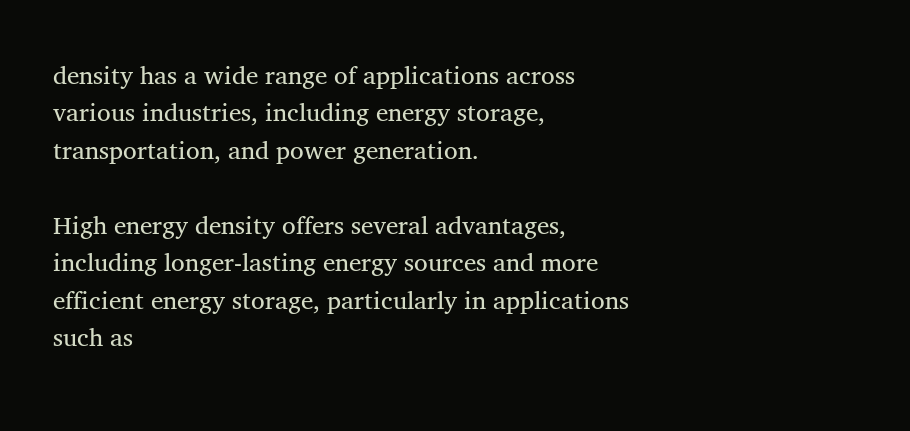density has a wide range of applications across various industries, including energy storage, transportation, and power generation.

High energy density offers several advantages, including longer-lasting energy sources and more efficient energy storage, particularly in applications such as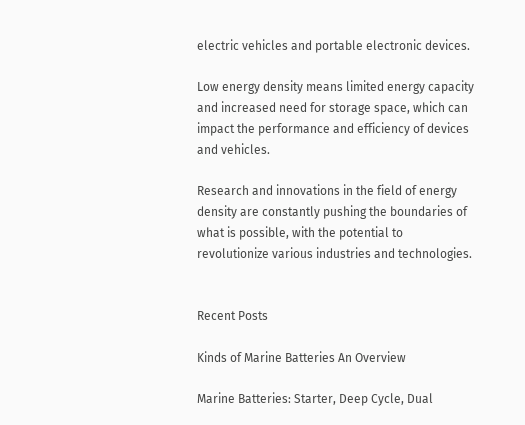electric vehicles and portable electronic devices.

Low energy density means limited energy capacity and increased need for storage space, which can impact the performance and efficiency of devices and vehicles.

Research and innovations in the field of energy density are constantly pushing the boundaries of what is possible, with the potential to revolutionize various industries and technologies.


Recent Posts

Kinds of Marine Batteries An Overview

Marine Batteries: Starter, Deep Cycle, Dual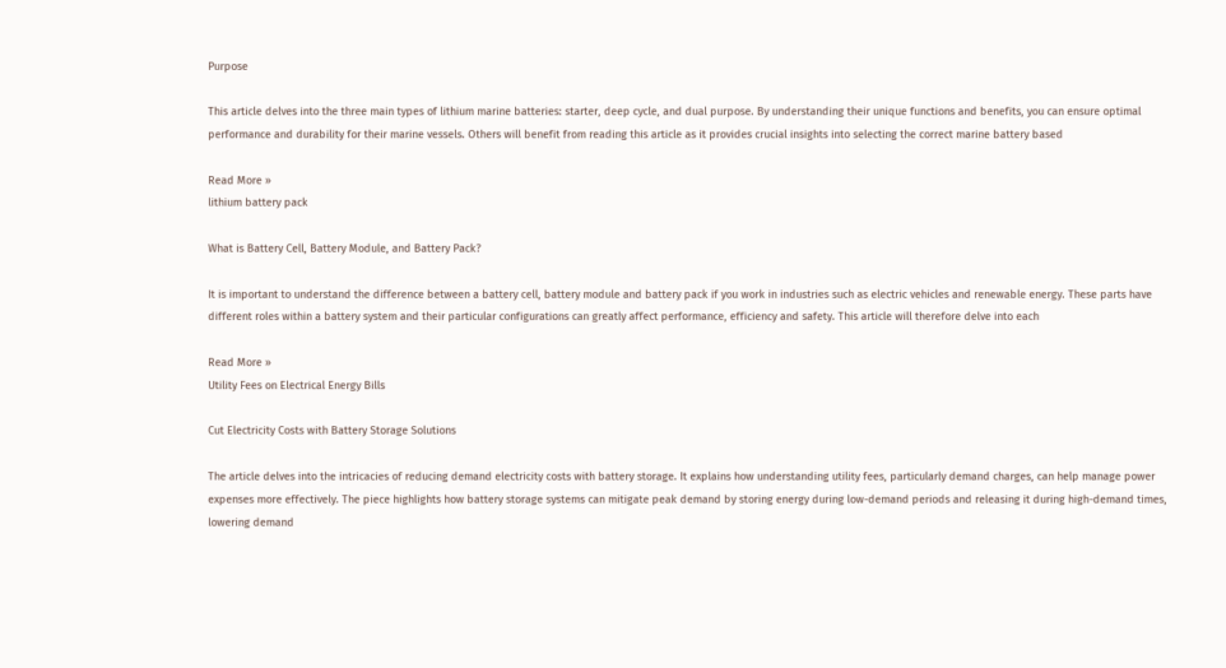Purpose

This article delves into the three main types of lithium marine batteries: starter, deep cycle, and dual purpose. By understanding their unique functions and benefits, you can ensure optimal performance and durability for their marine vessels. Others will benefit from reading this article as it provides crucial insights into selecting the correct marine battery based

Read More »
lithium battery pack

What is Battery Cell, Battery Module, and Battery Pack?

It is important to understand the difference between a battery cell, battery module and battery pack if you work in industries such as electric vehicles and renewable energy. These parts have different roles within a battery system and their particular configurations can greatly affect performance, efficiency and safety. This article will therefore delve into each

Read More »
Utility Fees on Electrical Energy Bills

Cut Electricity Costs with Battery Storage Solutions

The article delves into the intricacies of reducing demand electricity costs with battery storage. It explains how understanding utility fees, particularly demand charges, can help manage power expenses more effectively. The piece highlights how battery storage systems can mitigate peak demand by storing energy during low-demand periods and releasing it during high-demand times, lowering demand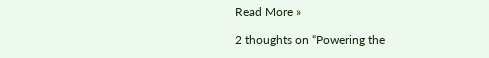Read More »

2 thoughts on “Powering the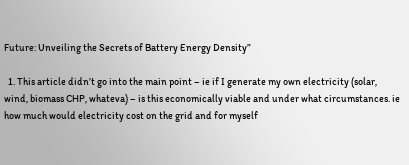Future: Unveiling the Secrets of Battery Energy Density”

  1. This article didn’t go into the main point – ie if I generate my own electricity (solar, wind, biomass CHP, whateva) – is this economically viable and under what circumstances. ie how much would electricity cost on the grid and for myself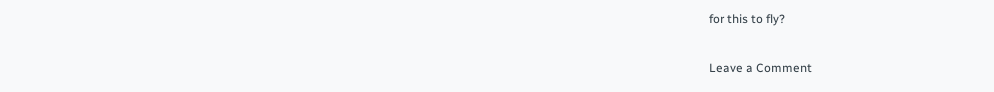for this to fly?

Leave a Comment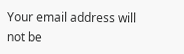Your email address will not be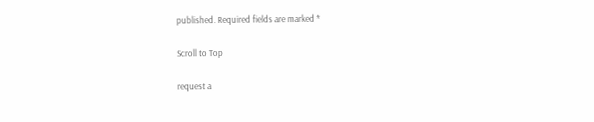published. Required fields are marked *

Scroll to Top

request a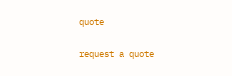quote

request a quote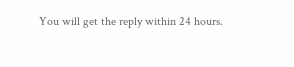You will get the reply within 24 hours.